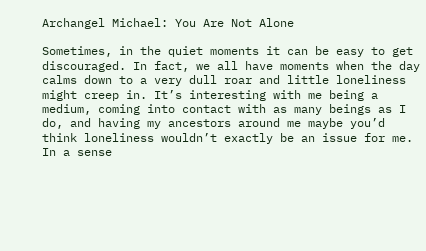Archangel Michael: You Are Not Alone

Sometimes, in the quiet moments it can be easy to get discouraged. In fact, we all have moments when the day calms down to a very dull roar and little loneliness might creep in. It’s interesting with me being a medium, coming into contact with as many beings as I do, and having my ancestors around me maybe you’d think loneliness wouldn’t exactly be an issue for me. In a sense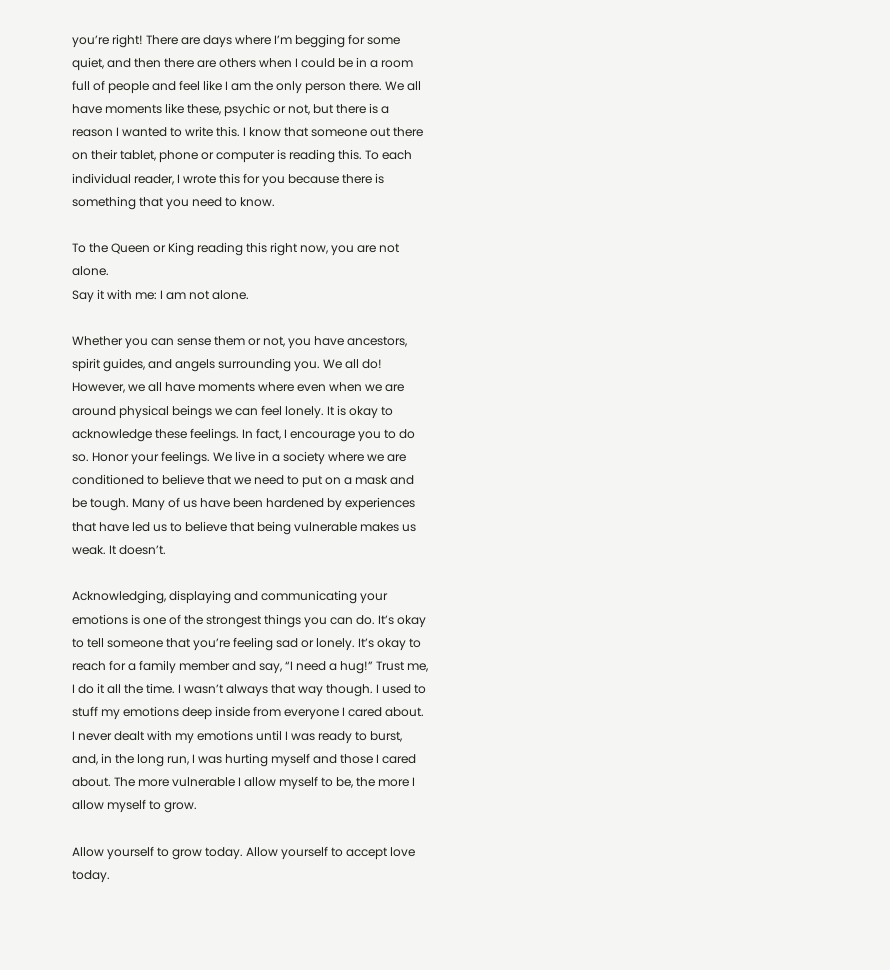you’re right! There are days where I’m begging for some quiet, and then there are others when I could be in a room full of people and feel like I am the only person there. We all have moments like these, psychic or not, but there is a reason I wanted to write this. I know that someone out there on their tablet, phone or computer is reading this. To each individual reader, I wrote this for you because there is something that you need to know.

To the Queen or King reading this right now, you are not alone.
Say it with me: I am not alone.

Whether you can sense them or not, you have ancestors, spirit guides, and angels surrounding you. We all do! However, we all have moments where even when we are around physical beings we can feel lonely. It is okay to acknowledge these feelings. In fact, I encourage you to do so. Honor your feelings. We live in a society where we are conditioned to believe that we need to put on a mask and be tough. Many of us have been hardened by experiences that have led us to believe that being vulnerable makes us weak. It doesn’t.

Acknowledging, displaying and communicating your emotions is one of the strongest things you can do. It’s okay to tell someone that you’re feeling sad or lonely. It’s okay to reach for a family member and say, “I need a hug!” Trust me, I do it all the time. I wasn’t always that way though. I used to stuff my emotions deep inside from everyone I cared about. I never dealt with my emotions until I was ready to burst, and, in the long run, I was hurting myself and those I cared about. The more vulnerable I allow myself to be, the more I allow myself to grow.

Allow yourself to grow today. Allow yourself to accept love today.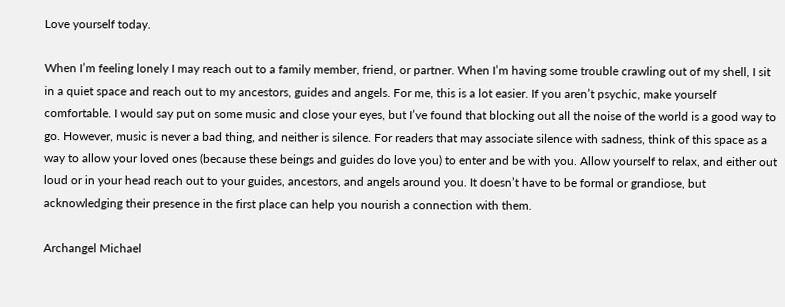Love yourself today.

When I’m feeling lonely I may reach out to a family member, friend, or partner. When I’m having some trouble crawling out of my shell, I sit in a quiet space and reach out to my ancestors, guides and angels. For me, this is a lot easier. If you aren’t psychic, make yourself comfortable. I would say put on some music and close your eyes, but I’ve found that blocking out all the noise of the world is a good way to go. However, music is never a bad thing, and neither is silence. For readers that may associate silence with sadness, think of this space as a way to allow your loved ones (because these beings and guides do love you) to enter and be with you. Allow yourself to relax, and either out loud or in your head reach out to your guides, ancestors, and angels around you. It doesn’t have to be formal or grandiose, but acknowledging their presence in the first place can help you nourish a connection with them.

Archangel Michael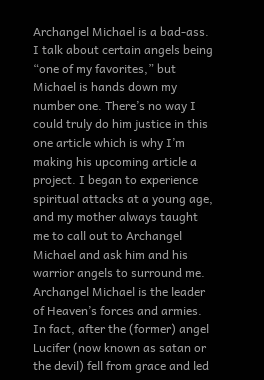Archangel Michael is a bad-ass. I talk about certain angels being “one of my favorites,” but Michael is hands down my number one. There’s no way I could truly do him justice in this one article which is why I’m making his upcoming article a project. I began to experience spiritual attacks at a young age, and my mother always taught me to call out to Archangel Michael and ask him and his warrior angels to surround me.
Archangel Michael is the leader of Heaven’s forces and armies. In fact, after the (former) angel Lucifer (now known as satan or the devil) fell from grace and led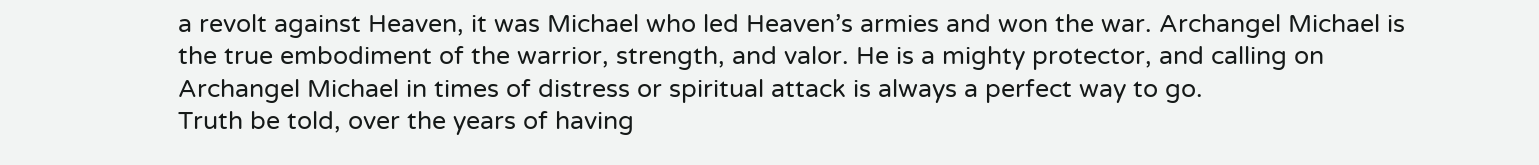a revolt against Heaven, it was Michael who led Heaven’s armies and won the war. Archangel Michael is the true embodiment of the warrior, strength, and valor. He is a mighty protector, and calling on Archangel Michael in times of distress or spiritual attack is always a perfect way to go.
Truth be told, over the years of having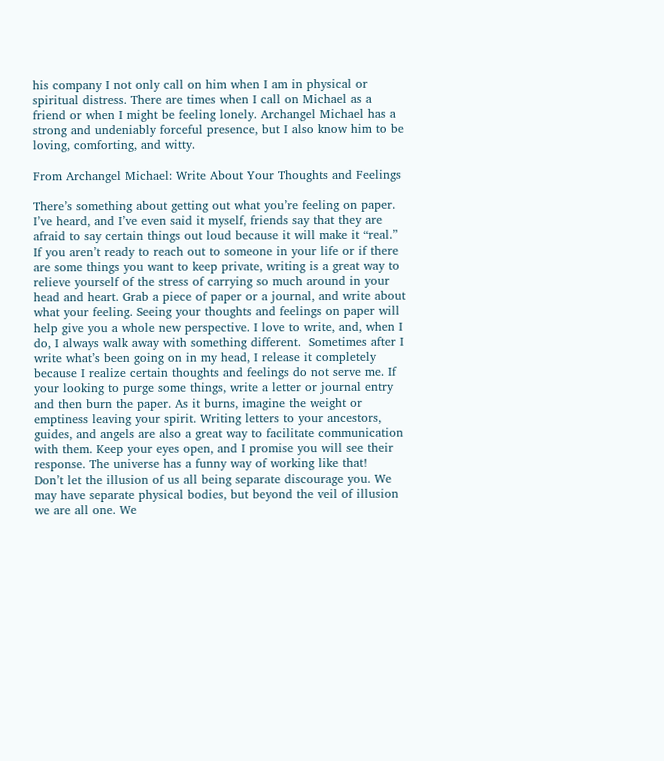his company I not only call on him when I am in physical or spiritual distress. There are times when I call on Michael as a friend or when I might be feeling lonely. Archangel Michael has a strong and undeniably forceful presence, but I also know him to be loving, comforting, and witty.

From Archangel Michael: Write About Your Thoughts and Feelings

There’s something about getting out what you’re feeling on paper. I’ve heard, and I’ve even said it myself, friends say that they are afraid to say certain things out loud because it will make it “real.” If you aren’t ready to reach out to someone in your life or if there are some things you want to keep private, writing is a great way to relieve yourself of the stress of carrying so much around in your head and heart. Grab a piece of paper or a journal, and write about what your feeling. Seeing your thoughts and feelings on paper will help give you a whole new perspective. I love to write, and, when I do, I always walk away with something different.  Sometimes after I write what’s been going on in my head, I release it completely because I realize certain thoughts and feelings do not serve me. If your looking to purge some things, write a letter or journal entry and then burn the paper. As it burns, imagine the weight or emptiness leaving your spirit. Writing letters to your ancestors, guides, and angels are also a great way to facilitate communication with them. Keep your eyes open, and I promise you will see their response. The universe has a funny way of working like that!
Don’t let the illusion of us all being separate discourage you. We may have separate physical bodies, but beyond the veil of illusion we are all one. We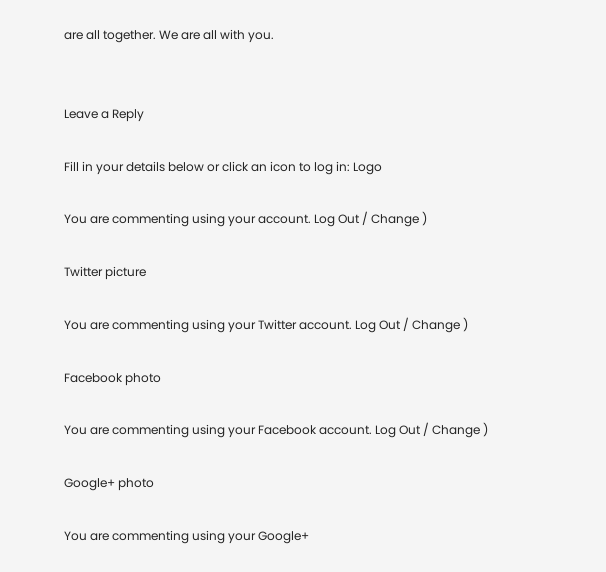are all together. We are all with you.


Leave a Reply

Fill in your details below or click an icon to log in: Logo

You are commenting using your account. Log Out / Change )

Twitter picture

You are commenting using your Twitter account. Log Out / Change )

Facebook photo

You are commenting using your Facebook account. Log Out / Change )

Google+ photo

You are commenting using your Google+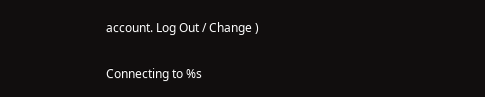account. Log Out / Change )

Connecting to %s